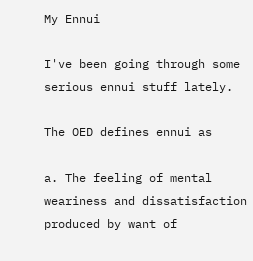My Ennui

I've been going through some serious ennui stuff lately.

The OED defines ennui as

a. The feeling of mental weariness and dissatisfaction produced by want of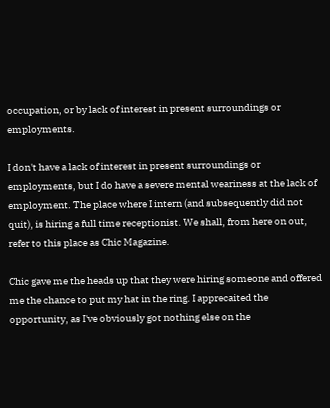occupation, or by lack of interest in present surroundings or employments.

I don't have a lack of interest in present surroundings or employments, but I do have a severe mental weariness at the lack of employment. The place where I intern (and subsequently did not quit), is hiring a full time receptionist. We shall, from here on out, refer to this place as Chic Magazine.

Chic gave me the heads up that they were hiring someone and offered me the chance to put my hat in the ring. I apprecaited the opportunity, as I've obviously got nothing else on the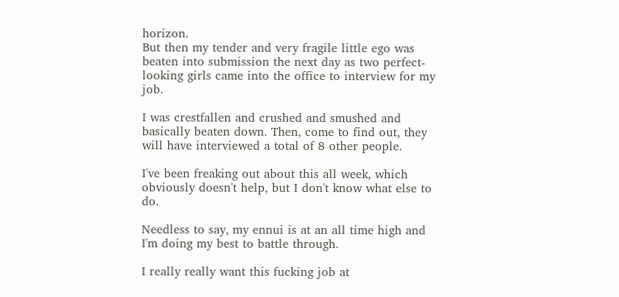horizon.
But then my tender and very fragile little ego was beaten into submission the next day as two perfect-looking girls came into the office to interview for my job.

I was crestfallen and crushed and smushed and basically beaten down. Then, come to find out, they will have interviewed a total of 8 other people.

I've been freaking out about this all week, which obviously doesn't help, but I don't know what else to do.

Needless to say, my ennui is at an all time high and I'm doing my best to battle through.

I really really want this fucking job at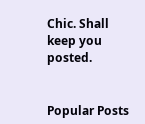Chic. Shall keep you posted.


Popular Posts